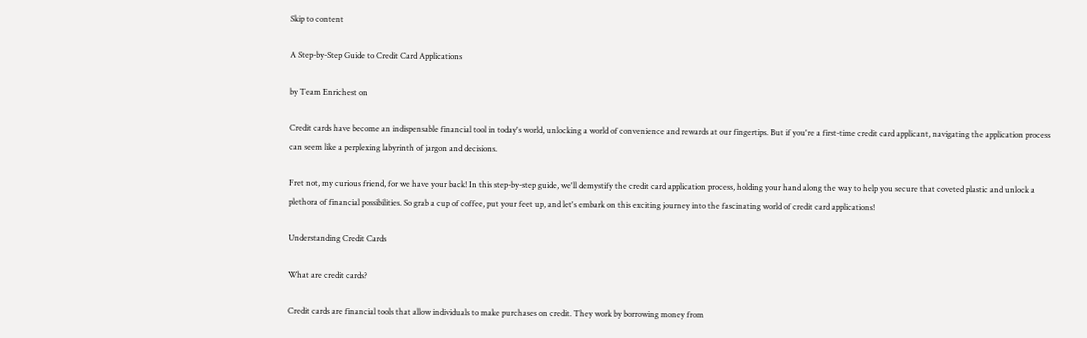Skip to content

A Step-by-Step Guide to Credit Card Applications

by Team Enrichest on

Credit cards have become an indispensable financial tool in today's world, unlocking a world of convenience and rewards at our fingertips. But if you're a first-time credit card applicant, navigating the application process can seem like a perplexing labyrinth of jargon and decisions.

Fret not, my curious friend, for we have your back! In this step-by-step guide, we'll demystify the credit card application process, holding your hand along the way to help you secure that coveted plastic and unlock a plethora of financial possibilities. So grab a cup of coffee, put your feet up, and let's embark on this exciting journey into the fascinating world of credit card applications!

Understanding Credit Cards

What are credit cards?

Credit cards are financial tools that allow individuals to make purchases on credit. They work by borrowing money from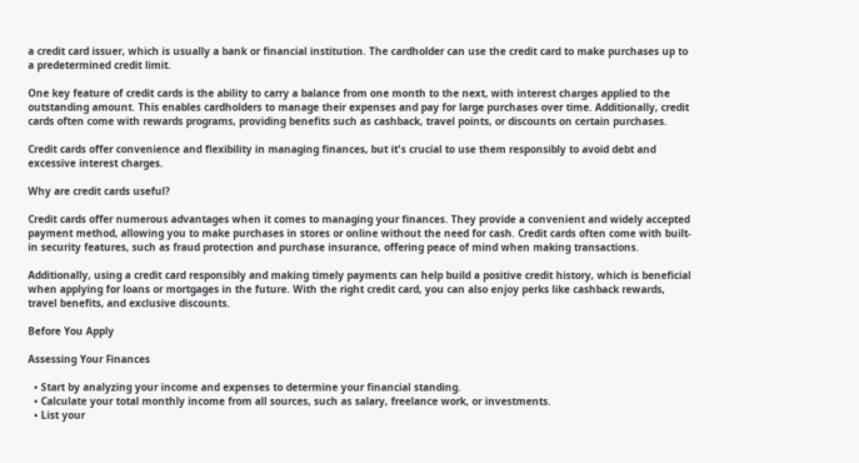a credit card issuer, which is usually a bank or financial institution. The cardholder can use the credit card to make purchases up to a predetermined credit limit.

One key feature of credit cards is the ability to carry a balance from one month to the next, with interest charges applied to the outstanding amount. This enables cardholders to manage their expenses and pay for large purchases over time. Additionally, credit cards often come with rewards programs, providing benefits such as cashback, travel points, or discounts on certain purchases.

Credit cards offer convenience and flexibility in managing finances, but it's crucial to use them responsibly to avoid debt and excessive interest charges.

Why are credit cards useful?

Credit cards offer numerous advantages when it comes to managing your finances. They provide a convenient and widely accepted payment method, allowing you to make purchases in stores or online without the need for cash. Credit cards often come with built-in security features, such as fraud protection and purchase insurance, offering peace of mind when making transactions.

Additionally, using a credit card responsibly and making timely payments can help build a positive credit history, which is beneficial when applying for loans or mortgages in the future. With the right credit card, you can also enjoy perks like cashback rewards, travel benefits, and exclusive discounts.

Before You Apply

Assessing Your Finances

  • Start by analyzing your income and expenses to determine your financial standing.
  • Calculate your total monthly income from all sources, such as salary, freelance work, or investments.
  • List your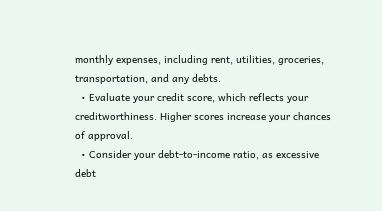monthly expenses, including rent, utilities, groceries, transportation, and any debts.
  • Evaluate your credit score, which reflects your creditworthiness. Higher scores increase your chances of approval.
  • Consider your debt-to-income ratio, as excessive debt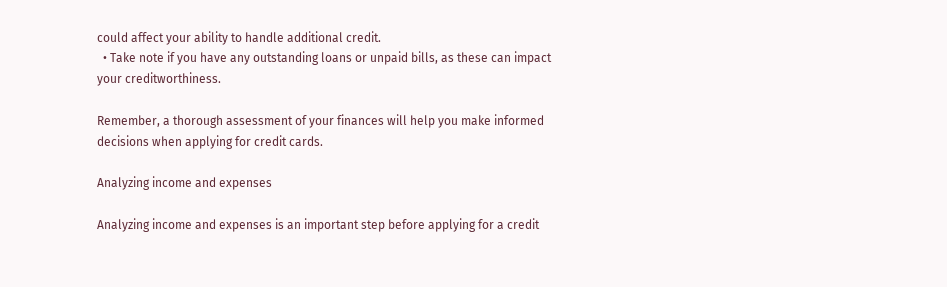could affect your ability to handle additional credit.
  • Take note if you have any outstanding loans or unpaid bills, as these can impact your creditworthiness.

Remember, a thorough assessment of your finances will help you make informed decisions when applying for credit cards.

Analyzing income and expenses

Analyzing income and expenses is an important step before applying for a credit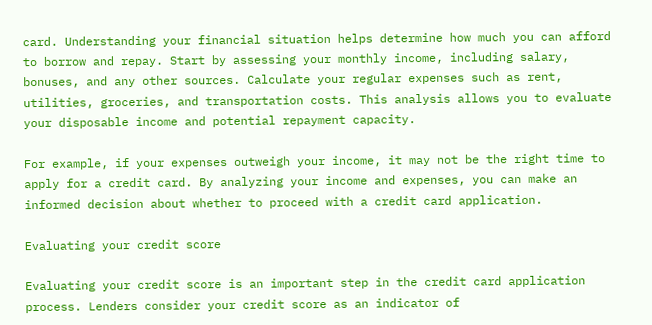card. Understanding your financial situation helps determine how much you can afford to borrow and repay. Start by assessing your monthly income, including salary, bonuses, and any other sources. Calculate your regular expenses such as rent, utilities, groceries, and transportation costs. This analysis allows you to evaluate your disposable income and potential repayment capacity.

For example, if your expenses outweigh your income, it may not be the right time to apply for a credit card. By analyzing your income and expenses, you can make an informed decision about whether to proceed with a credit card application.

Evaluating your credit score

Evaluating your credit score is an important step in the credit card application process. Lenders consider your credit score as an indicator of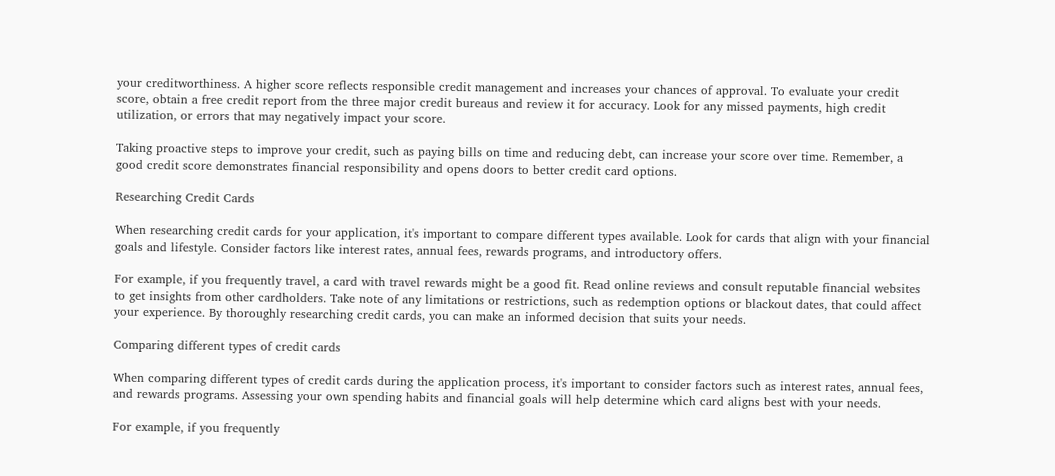your creditworthiness. A higher score reflects responsible credit management and increases your chances of approval. To evaluate your credit score, obtain a free credit report from the three major credit bureaus and review it for accuracy. Look for any missed payments, high credit utilization, or errors that may negatively impact your score.

Taking proactive steps to improve your credit, such as paying bills on time and reducing debt, can increase your score over time. Remember, a good credit score demonstrates financial responsibility and opens doors to better credit card options.

Researching Credit Cards

When researching credit cards for your application, it's important to compare different types available. Look for cards that align with your financial goals and lifestyle. Consider factors like interest rates, annual fees, rewards programs, and introductory offers.

For example, if you frequently travel, a card with travel rewards might be a good fit. Read online reviews and consult reputable financial websites to get insights from other cardholders. Take note of any limitations or restrictions, such as redemption options or blackout dates, that could affect your experience. By thoroughly researching credit cards, you can make an informed decision that suits your needs.

Comparing different types of credit cards

When comparing different types of credit cards during the application process, it's important to consider factors such as interest rates, annual fees, and rewards programs. Assessing your own spending habits and financial goals will help determine which card aligns best with your needs.

For example, if you frequently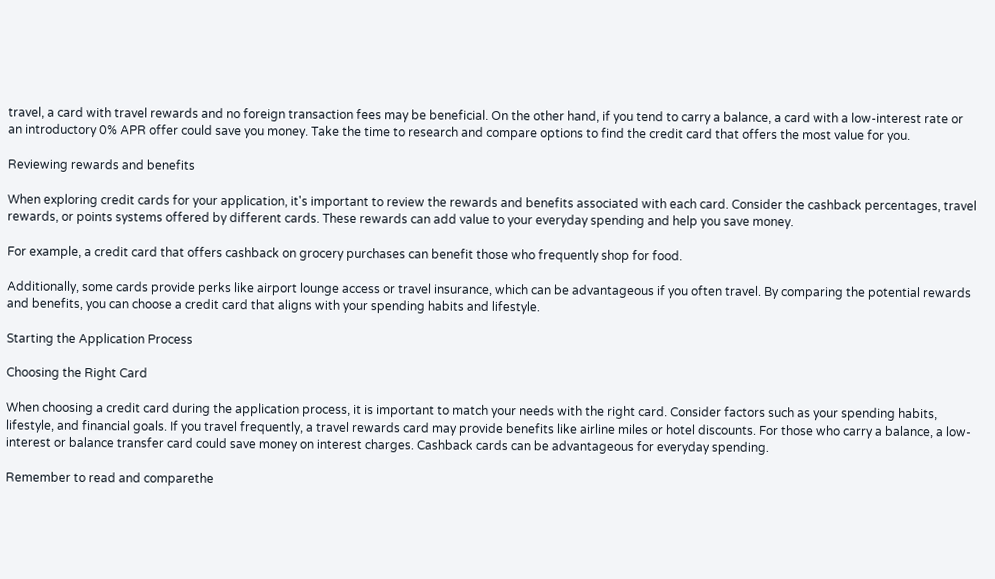travel, a card with travel rewards and no foreign transaction fees may be beneficial. On the other hand, if you tend to carry a balance, a card with a low-interest rate or an introductory 0% APR offer could save you money. Take the time to research and compare options to find the credit card that offers the most value for you.

Reviewing rewards and benefits

When exploring credit cards for your application, it's important to review the rewards and benefits associated with each card. Consider the cashback percentages, travel rewards, or points systems offered by different cards. These rewards can add value to your everyday spending and help you save money.

For example, a credit card that offers cashback on grocery purchases can benefit those who frequently shop for food.

Additionally, some cards provide perks like airport lounge access or travel insurance, which can be advantageous if you often travel. By comparing the potential rewards and benefits, you can choose a credit card that aligns with your spending habits and lifestyle.

Starting the Application Process

Choosing the Right Card

When choosing a credit card during the application process, it is important to match your needs with the right card. Consider factors such as your spending habits, lifestyle, and financial goals. If you travel frequently, a travel rewards card may provide benefits like airline miles or hotel discounts. For those who carry a balance, a low-interest or balance transfer card could save money on interest charges. Cashback cards can be advantageous for everyday spending.

Remember to read and comparethe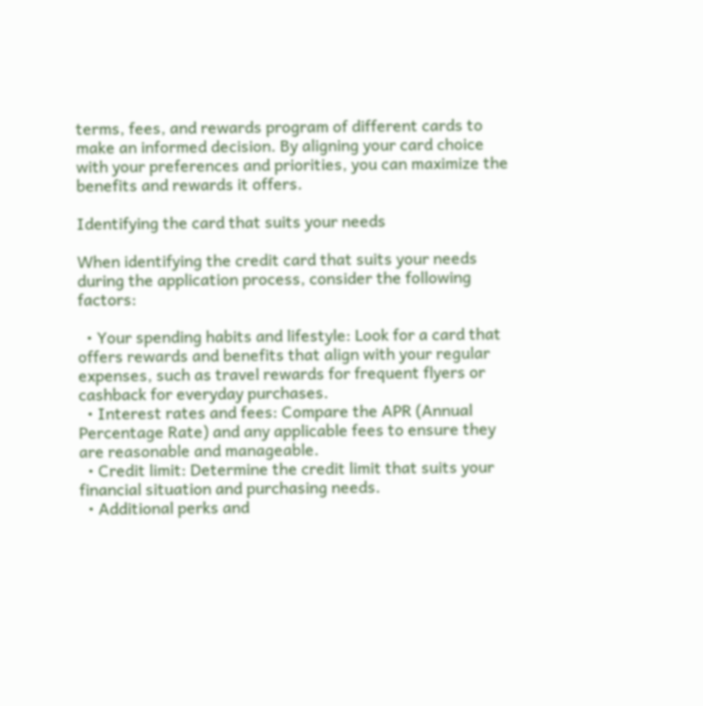terms, fees, and rewards program of different cards to make an informed decision. By aligning your card choice with your preferences and priorities, you can maximize the benefits and rewards it offers.

Identifying the card that suits your needs

When identifying the credit card that suits your needs during the application process, consider the following factors:

  • Your spending habits and lifestyle: Look for a card that offers rewards and benefits that align with your regular expenses, such as travel rewards for frequent flyers or cashback for everyday purchases.
  • Interest rates and fees: Compare the APR (Annual Percentage Rate) and any applicable fees to ensure they are reasonable and manageable.
  • Credit limit: Determine the credit limit that suits your financial situation and purchasing needs.
  • Additional perks and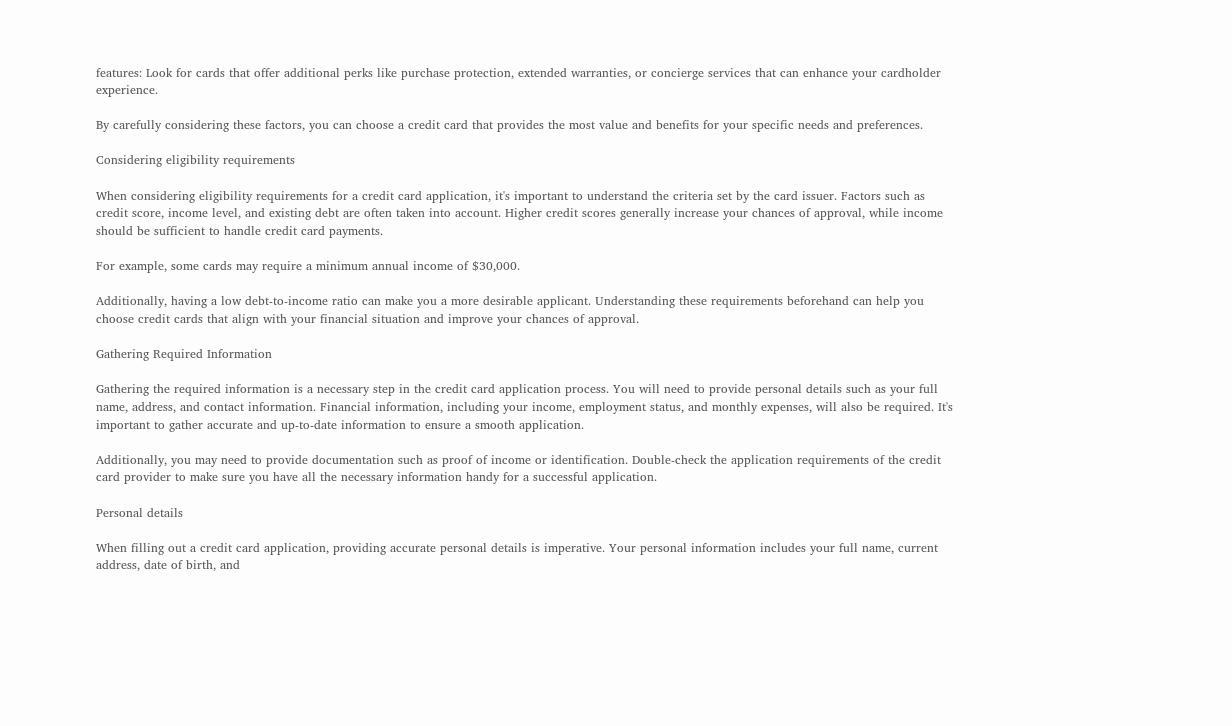features: Look for cards that offer additional perks like purchase protection, extended warranties, or concierge services that can enhance your cardholder experience.

By carefully considering these factors, you can choose a credit card that provides the most value and benefits for your specific needs and preferences.

Considering eligibility requirements

When considering eligibility requirements for a credit card application, it's important to understand the criteria set by the card issuer. Factors such as credit score, income level, and existing debt are often taken into account. Higher credit scores generally increase your chances of approval, while income should be sufficient to handle credit card payments.

For example, some cards may require a minimum annual income of $30,000.

Additionally, having a low debt-to-income ratio can make you a more desirable applicant. Understanding these requirements beforehand can help you choose credit cards that align with your financial situation and improve your chances of approval.

Gathering Required Information

Gathering the required information is a necessary step in the credit card application process. You will need to provide personal details such as your full name, address, and contact information. Financial information, including your income, employment status, and monthly expenses, will also be required. It's important to gather accurate and up-to-date information to ensure a smooth application.

Additionally, you may need to provide documentation such as proof of income or identification. Double-check the application requirements of the credit card provider to make sure you have all the necessary information handy for a successful application.

Personal details

When filling out a credit card application, providing accurate personal details is imperative. Your personal information includes your full name, current address, date of birth, and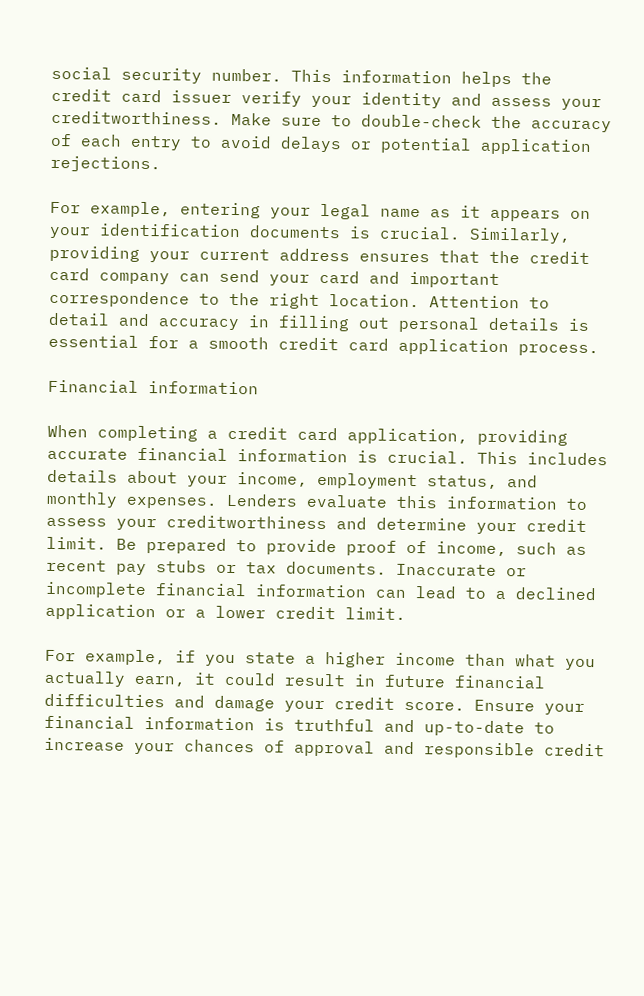social security number. This information helps the credit card issuer verify your identity and assess your creditworthiness. Make sure to double-check the accuracy of each entry to avoid delays or potential application rejections.

For example, entering your legal name as it appears on your identification documents is crucial. Similarly, providing your current address ensures that the credit card company can send your card and important correspondence to the right location. Attention to detail and accuracy in filling out personal details is essential for a smooth credit card application process.

Financial information

When completing a credit card application, providing accurate financial information is crucial. This includes details about your income, employment status, and monthly expenses. Lenders evaluate this information to assess your creditworthiness and determine your credit limit. Be prepared to provide proof of income, such as recent pay stubs or tax documents. Inaccurate or incomplete financial information can lead to a declined application or a lower credit limit.

For example, if you state a higher income than what you actually earn, it could result in future financial difficulties and damage your credit score. Ensure your financial information is truthful and up-to-date to increase your chances of approval and responsible credit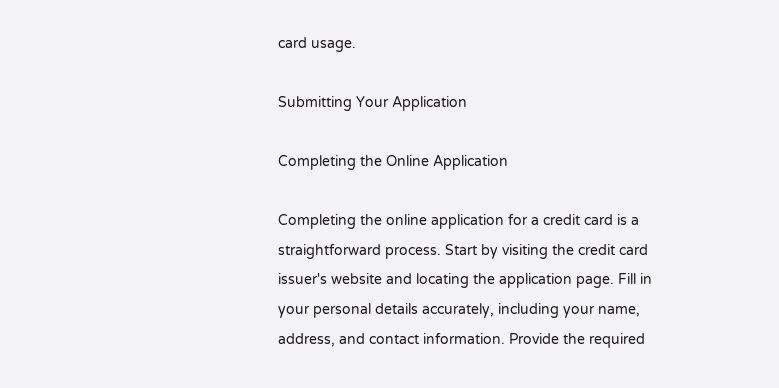card usage.

Submitting Your Application

Completing the Online Application

Completing the online application for a credit card is a straightforward process. Start by visiting the credit card issuer's website and locating the application page. Fill in your personal details accurately, including your name, address, and contact information. Provide the required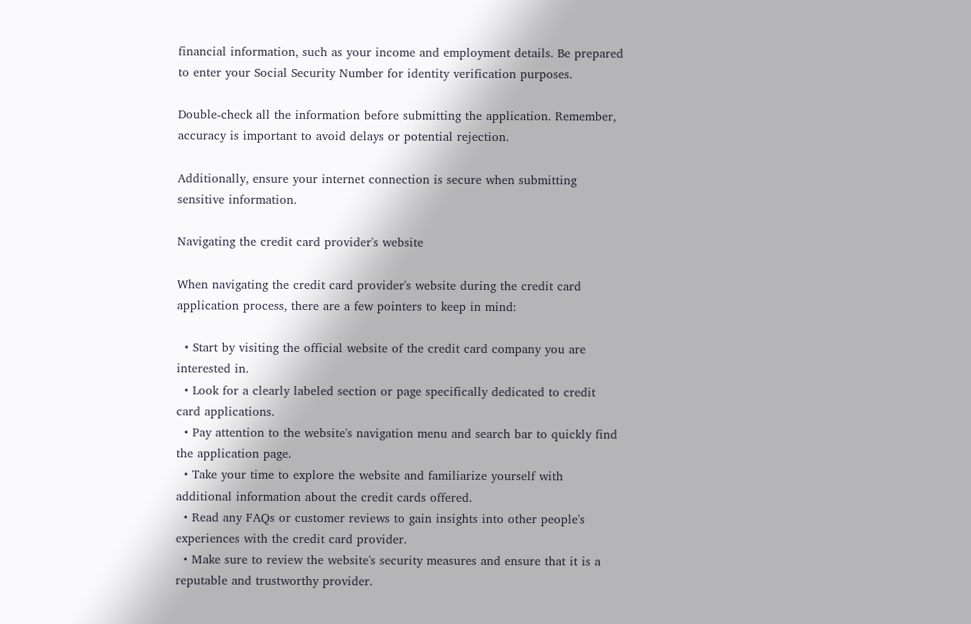financial information, such as your income and employment details. Be prepared to enter your Social Security Number for identity verification purposes.

Double-check all the information before submitting the application. Remember, accuracy is important to avoid delays or potential rejection.

Additionally, ensure your internet connection is secure when submitting sensitive information.

Navigating the credit card provider's website

When navigating the credit card provider's website during the credit card application process, there are a few pointers to keep in mind:

  • Start by visiting the official website of the credit card company you are interested in.
  • Look for a clearly labeled section or page specifically dedicated to credit card applications.
  • Pay attention to the website's navigation menu and search bar to quickly find the application page.
  • Take your time to explore the website and familiarize yourself with additional information about the credit cards offered.
  • Read any FAQs or customer reviews to gain insights into other people's experiences with the credit card provider.
  • Make sure to review the website's security measures and ensure that it is a reputable and trustworthy provider.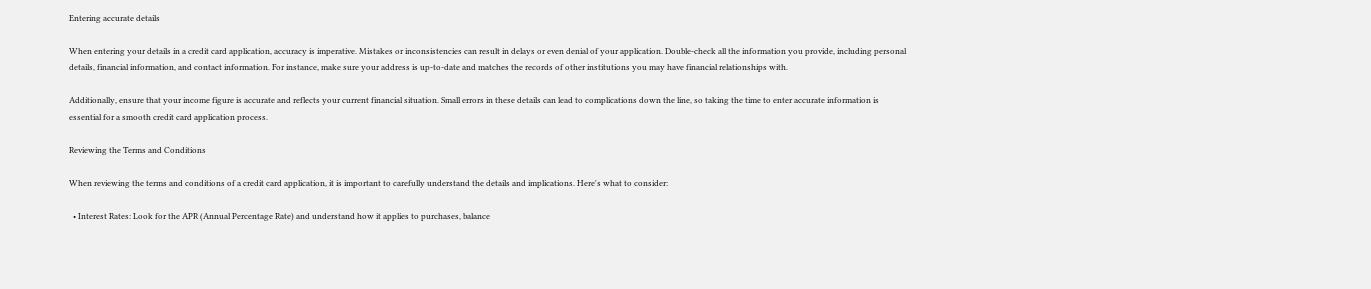Entering accurate details

When entering your details in a credit card application, accuracy is imperative. Mistakes or inconsistencies can result in delays or even denial of your application. Double-check all the information you provide, including personal details, financial information, and contact information. For instance, make sure your address is up-to-date and matches the records of other institutions you may have financial relationships with.

Additionally, ensure that your income figure is accurate and reflects your current financial situation. Small errors in these details can lead to complications down the line, so taking the time to enter accurate information is essential for a smooth credit card application process.

Reviewing the Terms and Conditions

When reviewing the terms and conditions of a credit card application, it is important to carefully understand the details and implications. Here's what to consider:

  • Interest Rates: Look for the APR (Annual Percentage Rate) and understand how it applies to purchases, balance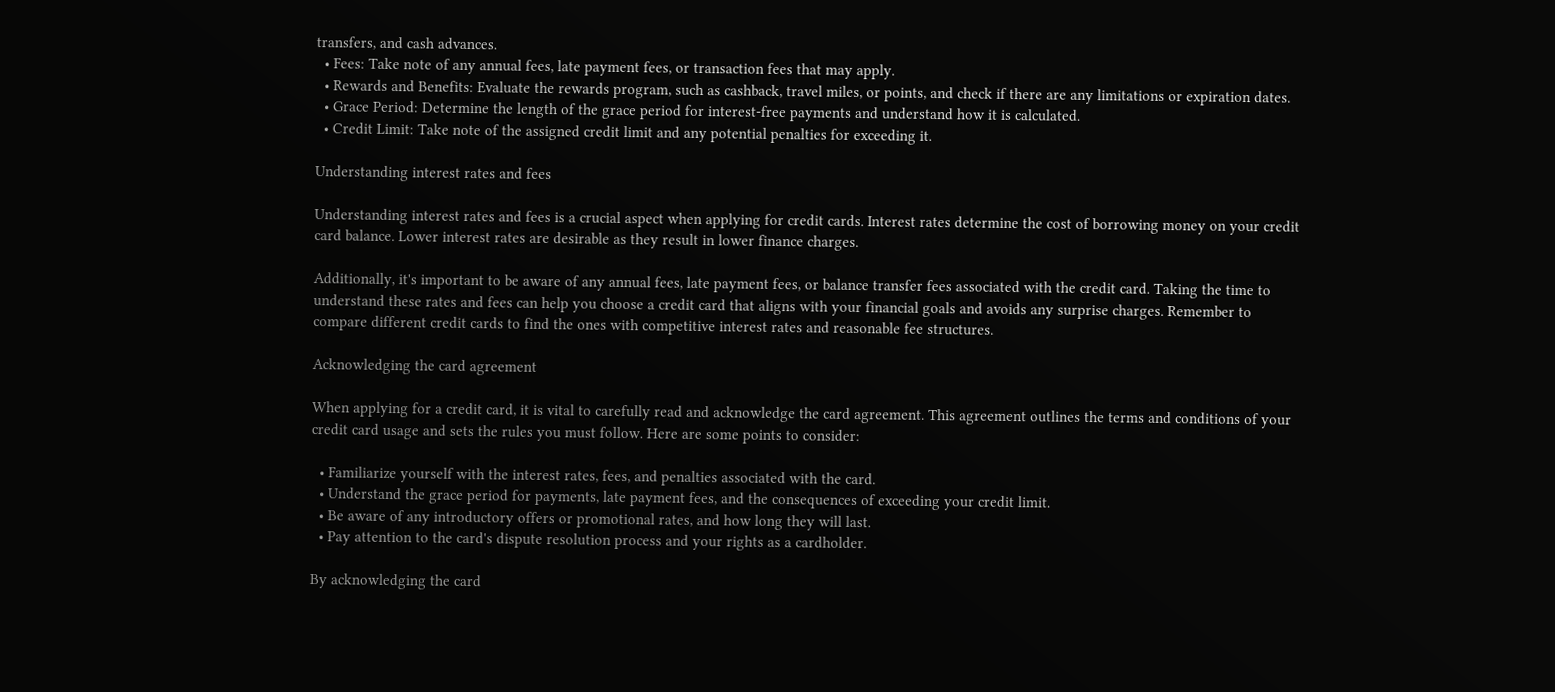transfers, and cash advances.
  • Fees: Take note of any annual fees, late payment fees, or transaction fees that may apply.
  • Rewards and Benefits: Evaluate the rewards program, such as cashback, travel miles, or points, and check if there are any limitations or expiration dates.
  • Grace Period: Determine the length of the grace period for interest-free payments and understand how it is calculated.
  • Credit Limit: Take note of the assigned credit limit and any potential penalties for exceeding it.

Understanding interest rates and fees

Understanding interest rates and fees is a crucial aspect when applying for credit cards. Interest rates determine the cost of borrowing money on your credit card balance. Lower interest rates are desirable as they result in lower finance charges.

Additionally, it's important to be aware of any annual fees, late payment fees, or balance transfer fees associated with the credit card. Taking the time to understand these rates and fees can help you choose a credit card that aligns with your financial goals and avoids any surprise charges. Remember to compare different credit cards to find the ones with competitive interest rates and reasonable fee structures.

Acknowledging the card agreement

When applying for a credit card, it is vital to carefully read and acknowledge the card agreement. This agreement outlines the terms and conditions of your credit card usage and sets the rules you must follow. Here are some points to consider:

  • Familiarize yourself with the interest rates, fees, and penalties associated with the card.
  • Understand the grace period for payments, late payment fees, and the consequences of exceeding your credit limit.
  • Be aware of any introductory offers or promotional rates, and how long they will last.
  • Pay attention to the card's dispute resolution process and your rights as a cardholder.

By acknowledging the card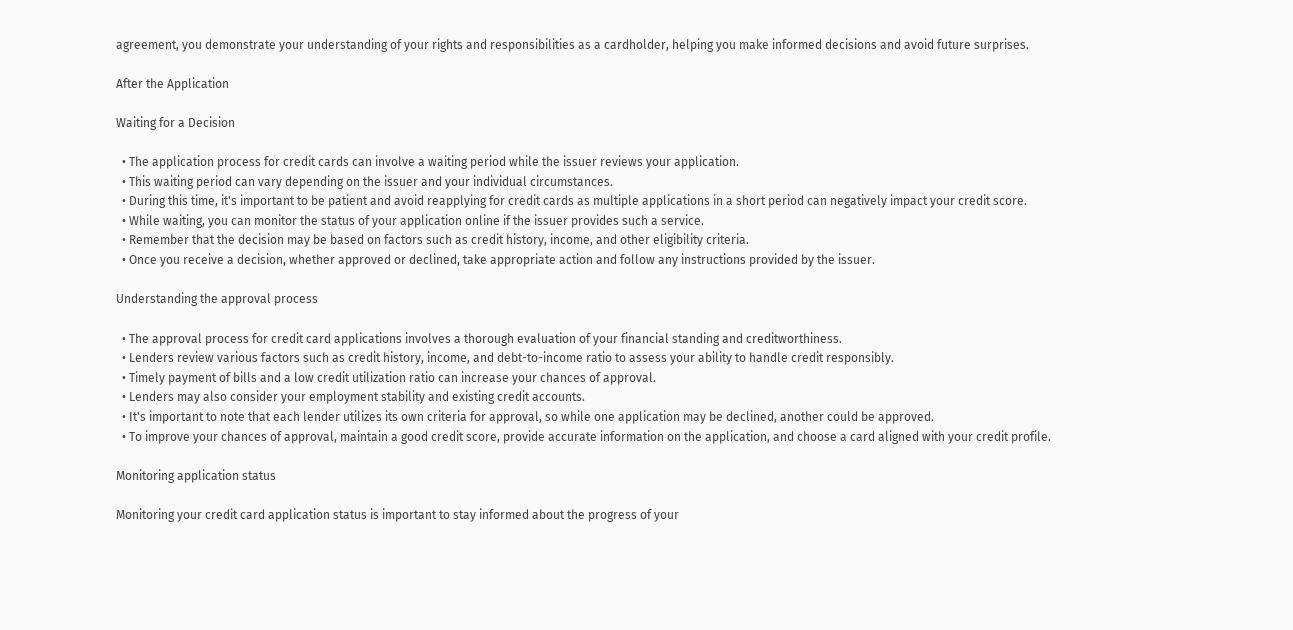agreement, you demonstrate your understanding of your rights and responsibilities as a cardholder, helping you make informed decisions and avoid future surprises.

After the Application

Waiting for a Decision

  • The application process for credit cards can involve a waiting period while the issuer reviews your application.
  • This waiting period can vary depending on the issuer and your individual circumstances.
  • During this time, it's important to be patient and avoid reapplying for credit cards as multiple applications in a short period can negatively impact your credit score.
  • While waiting, you can monitor the status of your application online if the issuer provides such a service.
  • Remember that the decision may be based on factors such as credit history, income, and other eligibility criteria.
  • Once you receive a decision, whether approved or declined, take appropriate action and follow any instructions provided by the issuer.

Understanding the approval process

  • The approval process for credit card applications involves a thorough evaluation of your financial standing and creditworthiness.
  • Lenders review various factors such as credit history, income, and debt-to-income ratio to assess your ability to handle credit responsibly.
  • Timely payment of bills and a low credit utilization ratio can increase your chances of approval.
  • Lenders may also consider your employment stability and existing credit accounts.
  • It's important to note that each lender utilizes its own criteria for approval, so while one application may be declined, another could be approved.
  • To improve your chances of approval, maintain a good credit score, provide accurate information on the application, and choose a card aligned with your credit profile.

Monitoring application status

Monitoring your credit card application status is important to stay informed about the progress of your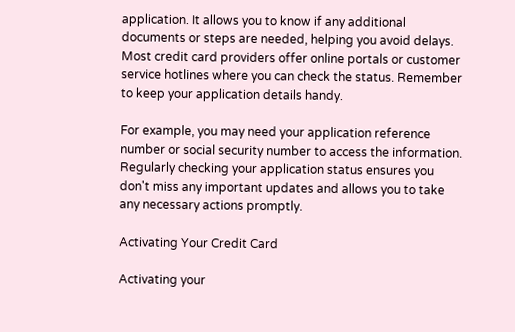application. It allows you to know if any additional documents or steps are needed, helping you avoid delays. Most credit card providers offer online portals or customer service hotlines where you can check the status. Remember to keep your application details handy.

For example, you may need your application reference number or social security number to access the information. Regularly checking your application status ensures you don't miss any important updates and allows you to take any necessary actions promptly.

Activating Your Credit Card

Activating your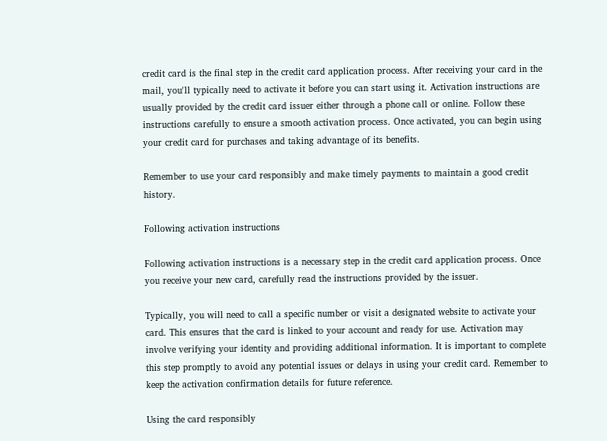credit card is the final step in the credit card application process. After receiving your card in the mail, you'll typically need to activate it before you can start using it. Activation instructions are usually provided by the credit card issuer either through a phone call or online. Follow these instructions carefully to ensure a smooth activation process. Once activated, you can begin using your credit card for purchases and taking advantage of its benefits.

Remember to use your card responsibly and make timely payments to maintain a good credit history.

Following activation instructions

Following activation instructions is a necessary step in the credit card application process. Once you receive your new card, carefully read the instructions provided by the issuer.

Typically, you will need to call a specific number or visit a designated website to activate your card. This ensures that the card is linked to your account and ready for use. Activation may involve verifying your identity and providing additional information. It is important to complete this step promptly to avoid any potential issues or delays in using your credit card. Remember to keep the activation confirmation details for future reference.

Using the card responsibly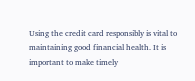Using the credit card responsibly is vital to maintaining good financial health. It is important to make timely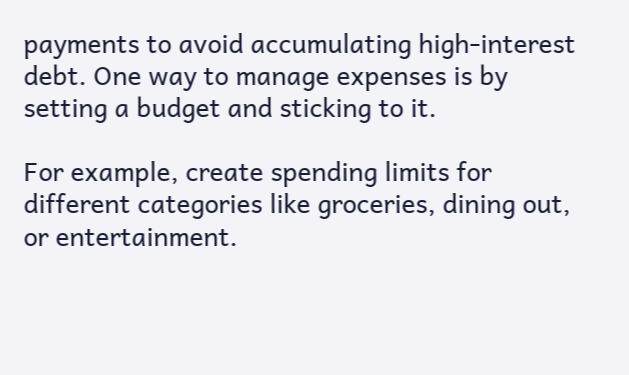payments to avoid accumulating high-interest debt. One way to manage expenses is by setting a budget and sticking to it.

For example, create spending limits for different categories like groceries, dining out, or entertainment.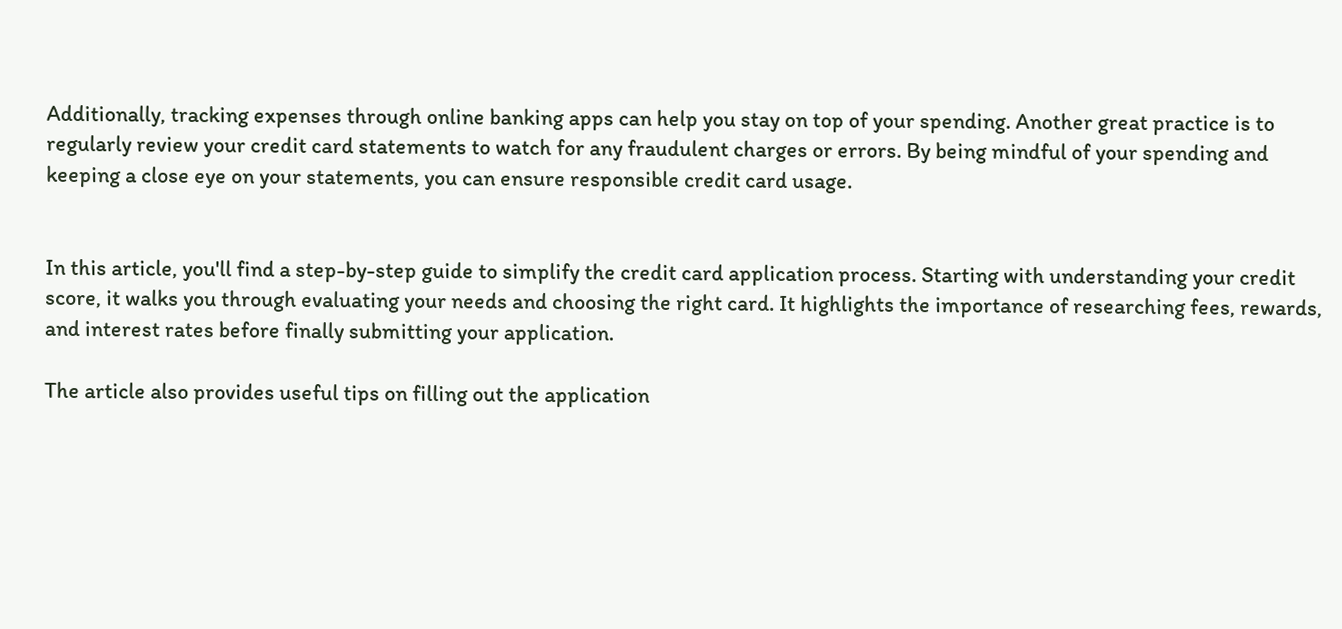Additionally, tracking expenses through online banking apps can help you stay on top of your spending. Another great practice is to regularly review your credit card statements to watch for any fraudulent charges or errors. By being mindful of your spending and keeping a close eye on your statements, you can ensure responsible credit card usage.


In this article, you'll find a step-by-step guide to simplify the credit card application process. Starting with understanding your credit score, it walks you through evaluating your needs and choosing the right card. It highlights the importance of researching fees, rewards, and interest rates before finally submitting your application.

The article also provides useful tips on filling out the application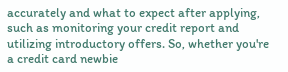accurately and what to expect after applying, such as monitoring your credit report and utilizing introductory offers. So, whether you're a credit card newbie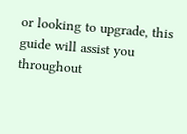or looking to upgrade, this guide will assist you throughout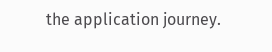the application journey.